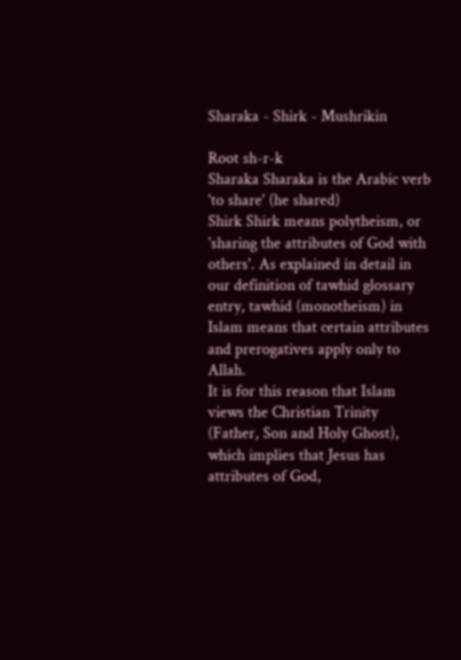Sharaka - Shirk - Mushrikin

Root sh-r-k
Sharaka Sharaka is the Arabic verb 'to share' (he shared)
Shirk Shirk means polytheism, or 'sharing the attributes of God with others'. As explained in detail in our definition of tawhid glossary entry, tawhid (monotheism) in Islam means that certain attributes and prerogatives apply only to Allah.
It is for this reason that Islam views the Christian Trinity (Father, Son and Holy Ghost), which implies that Jesus has attributes of God,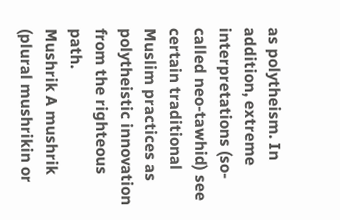as polytheism. In addition, extreme interpretations (so-called neo-tawhid) see certain traditional Muslim practices as polytheistic innovation from the righteous path.
Mushrik A mushrik (plural mushrikin or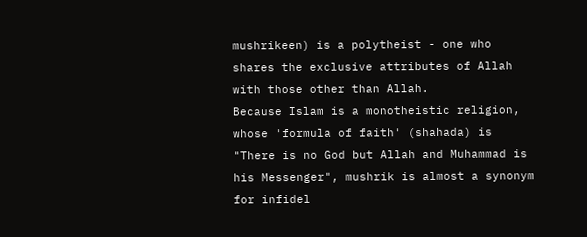mushrikeen) is a polytheist - one who shares the exclusive attributes of Allah with those other than Allah.
Because Islam is a monotheistic religion, whose 'formula of faith' (shahada) is "There is no God but Allah and Muhammad is his Messenger", mushrik is almost a synonym for infidel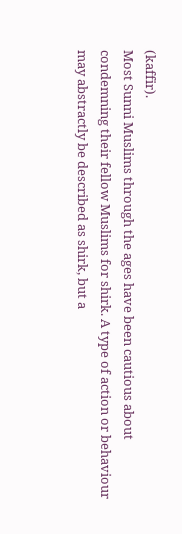(kaffir).
Most Sunni Muslims through the ages have been cautious about condemning their fellow Muslims for shirk. A type of action or behaviour may abstractly be described as shirk, but a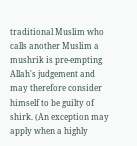traditional Muslim who calls another Muslim a mushrik is pre-empting Allah's judgement and may therefore consider himself to be guilty of shirk. (An exception may apply when a highly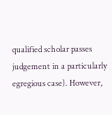qualified scholar passes judgement in a particularly egregious case). However,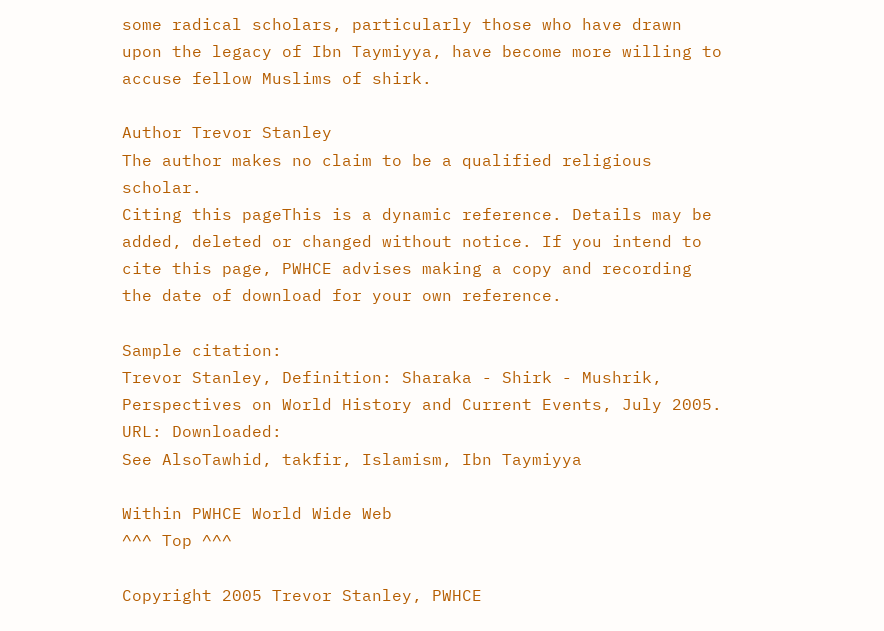some radical scholars, particularly those who have drawn upon the legacy of Ibn Taymiyya, have become more willing to accuse fellow Muslims of shirk.

Author Trevor Stanley
The author makes no claim to be a qualified religious scholar.
Citing this pageThis is a dynamic reference. Details may be added, deleted or changed without notice. If you intend to cite this page, PWHCE advises making a copy and recording the date of download for your own reference.

Sample citation:
Trevor Stanley, Definition: Sharaka - Shirk - Mushrik, Perspectives on World History and Current Events, July 2005. URL: Downloaded:
See AlsoTawhid, takfir, Islamism, Ibn Taymiyya

Within PWHCE World Wide Web
^^^ Top ^^^

Copyright 2005 Trevor Stanley, PWHCE